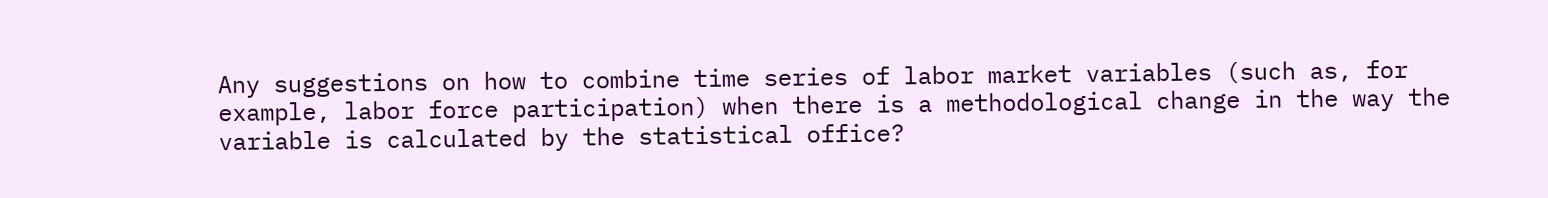Any suggestions on how to combine time series of labor market variables (such as, for example, labor force participation) when there is a methodological change in the way the variable is calculated by the statistical office?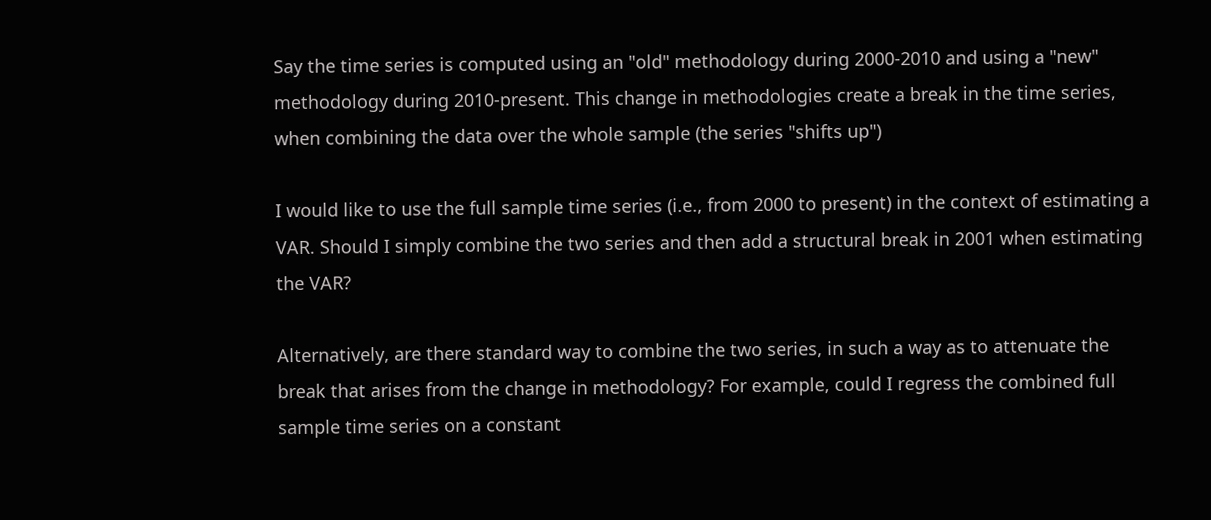Say the time series is computed using an "old" methodology during 2000-2010 and using a "new" methodology during 2010-present. This change in methodologies create a break in the time series, when combining the data over the whole sample (the series "shifts up")

I would like to use the full sample time series (i.e., from 2000 to present) in the context of estimating a VAR. Should I simply combine the two series and then add a structural break in 2001 when estimating the VAR?

Alternatively, are there standard way to combine the two series, in such a way as to attenuate the break that arises from the change in methodology? For example, could I regress the combined full sample time series on a constant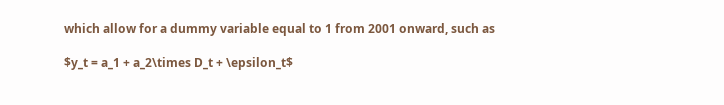which allow for a dummy variable equal to 1 from 2001 onward, such as

$y_t = a_1 + a_2\times D_t + \epsilon_t$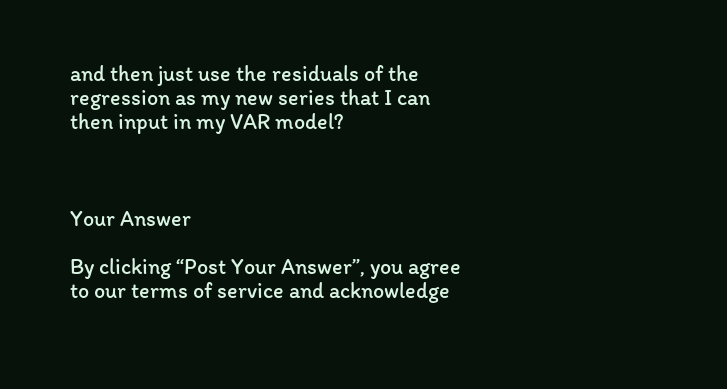and then just use the residuals of the regression as my new series that I can then input in my VAR model?



Your Answer

By clicking “Post Your Answer”, you agree to our terms of service and acknowledge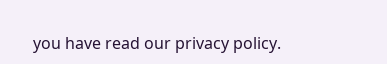you have read our privacy policy.